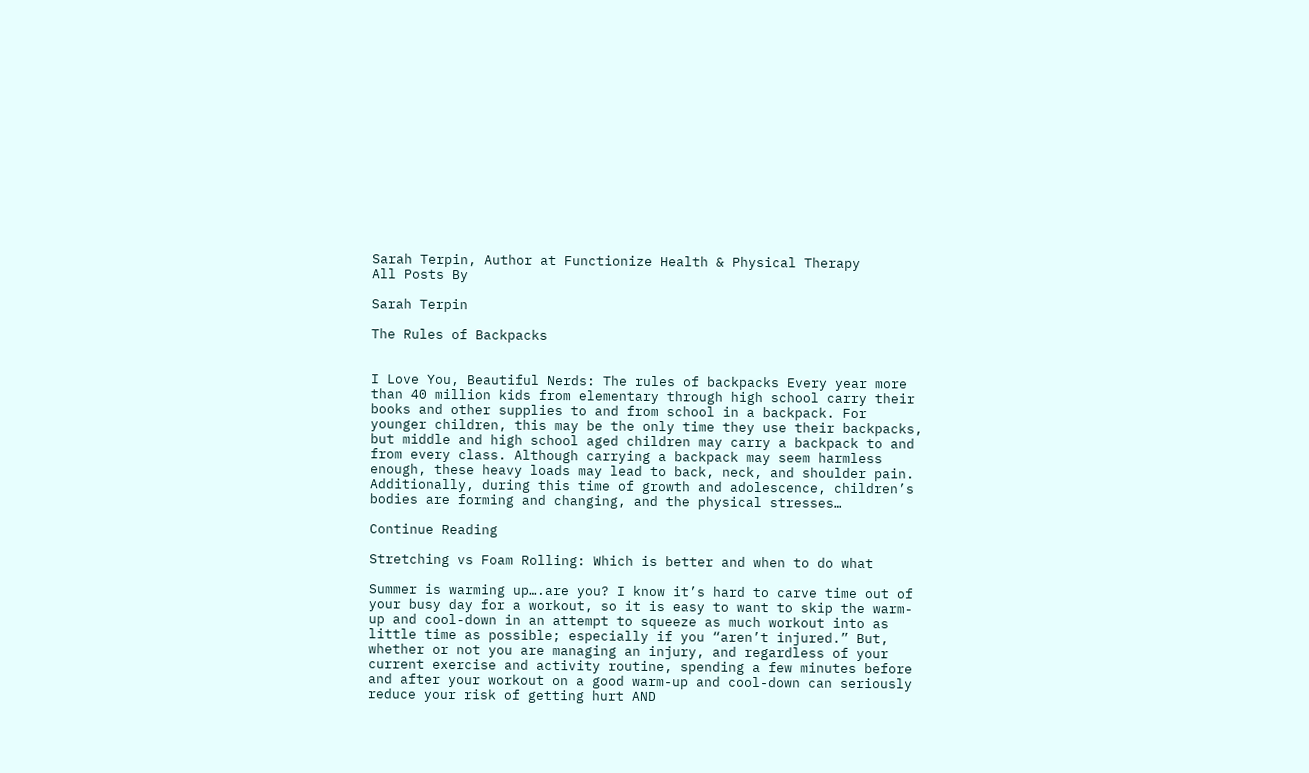Sarah Terpin, Author at Functionize Health & Physical Therapy
All Posts By

Sarah Terpin

The Rules of Backpacks


I Love You, Beautiful Nerds: The rules of backpacks Every year more than 40 million kids from elementary through high school carry their books and other supplies to and from school in a backpack. For younger children, this may be the only time they use their backpacks, but middle and high school aged children may carry a backpack to and from every class. Although carrying a backpack may seem harmless enough, these heavy loads may lead to back, neck, and shoulder pain. Additionally, during this time of growth and adolescence, children’s bodies are forming and changing, and the physical stresses…

Continue Reading

Stretching vs Foam Rolling: Which is better and when to do what

Summer is warming up….are you? I know it’s hard to carve time out of your busy day for a workout, so it is easy to want to skip the warm-up and cool-down in an attempt to squeeze as much workout into as little time as possible; especially if you “aren’t injured.” But, whether or not you are managing an injury, and regardless of your current exercise and activity routine, spending a few minutes before and after your workout on a good warm-up and cool-down can seriously reduce your risk of getting hurt AND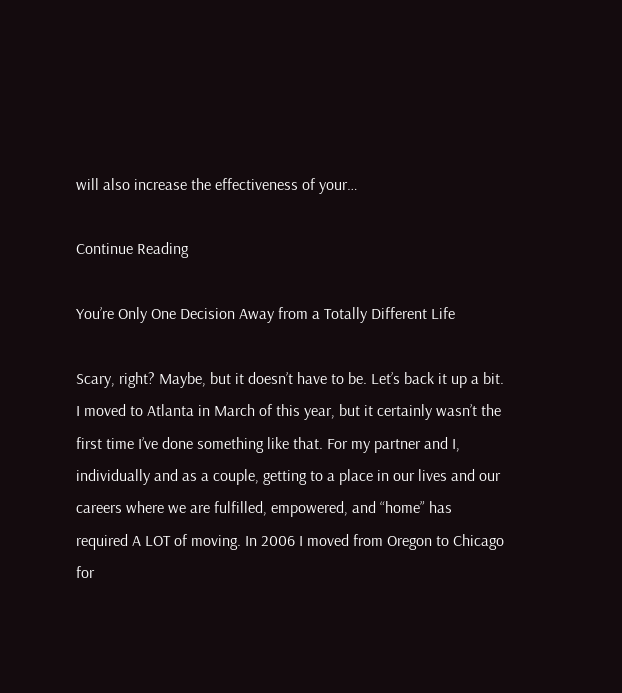will also increase the effectiveness of your…

Continue Reading

You’re Only One Decision Away from a Totally Different Life

Scary, right? Maybe, but it doesn’t have to be. Let’s back it up a bit. I moved to Atlanta in March of this year, but it certainly wasn’t the first time I’ve done something like that. For my partner and I, individually and as a couple, getting to a place in our lives and our careers where we are fulfilled, empowered, and “home” has required A LOT of moving. In 2006 I moved from Oregon to Chicago for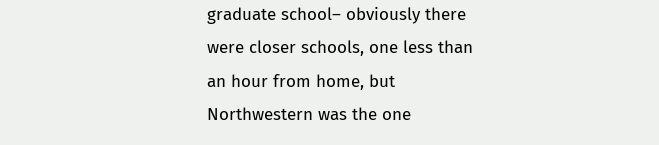graduate school– obviously there were closer schools, one less than an hour from home, but Northwestern was the one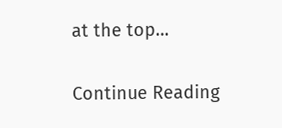at the top…

Continue Reading